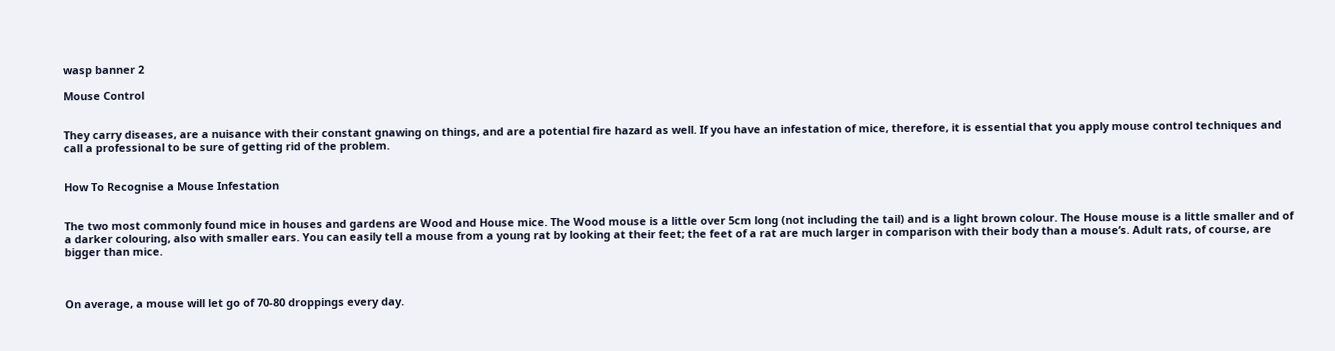wasp banner 2

Mouse Control


They carry diseases, are a nuisance with their constant gnawing on things, and are a potential fire hazard as well. If you have an infestation of mice, therefore, it is essential that you apply mouse control techniques and call a professional to be sure of getting rid of the problem.


How To Recognise a Mouse Infestation


The two most commonly found mice in houses and gardens are Wood and House mice. The Wood mouse is a little over 5cm long (not including the tail) and is a light brown colour. The House mouse is a little smaller and of a darker colouring, also with smaller ears. You can easily tell a mouse from a young rat by looking at their feet; the feet of a rat are much larger in comparison with their body than a mouse’s. Adult rats, of course, are bigger than mice.



On average, a mouse will let go of 70-80 droppings every day.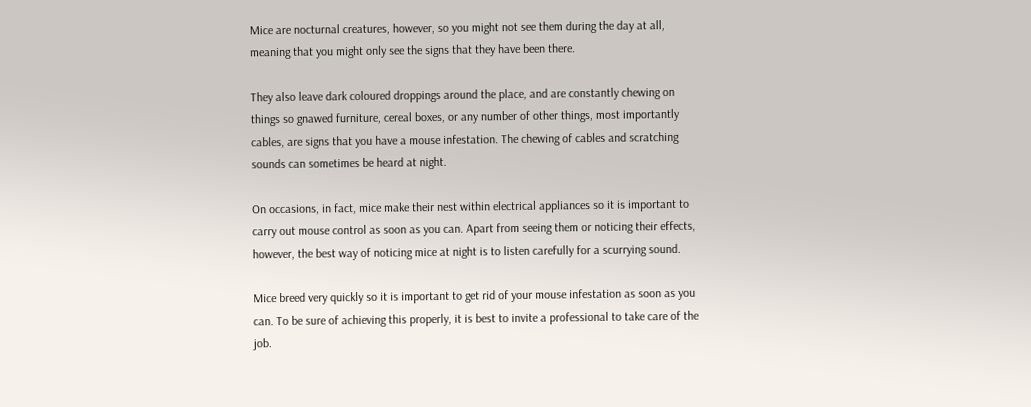Mice are nocturnal creatures, however, so you might not see them during the day at all, meaning that you might only see the signs that they have been there.

They also leave dark coloured droppings around the place, and are constantly chewing on things so gnawed furniture, cereal boxes, or any number of other things, most importantly cables, are signs that you have a mouse infestation. The chewing of cables and scratching sounds can sometimes be heard at night.

On occasions, in fact, mice make their nest within electrical appliances so it is important to carry out mouse control as soon as you can. Apart from seeing them or noticing their effects, however, the best way of noticing mice at night is to listen carefully for a scurrying sound.

Mice breed very quickly so it is important to get rid of your mouse infestation as soon as you can. To be sure of achieving this properly, it is best to invite a professional to take care of the job.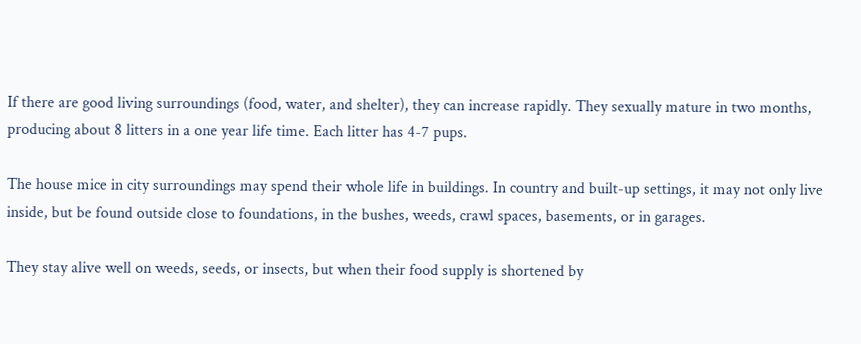If there are good living surroundings (food, water, and shelter), they can increase rapidly. They sexually mature in two months, producing about 8 litters in a one year life time. Each litter has 4-7 pups.

The house mice in city surroundings may spend their whole life in buildings. In country and built-up settings, it may not only live inside, but be found outside close to foundations, in the bushes, weeds, crawl spaces, basements, or in garages.

They stay alive well on weeds, seeds, or insects, but when their food supply is shortened by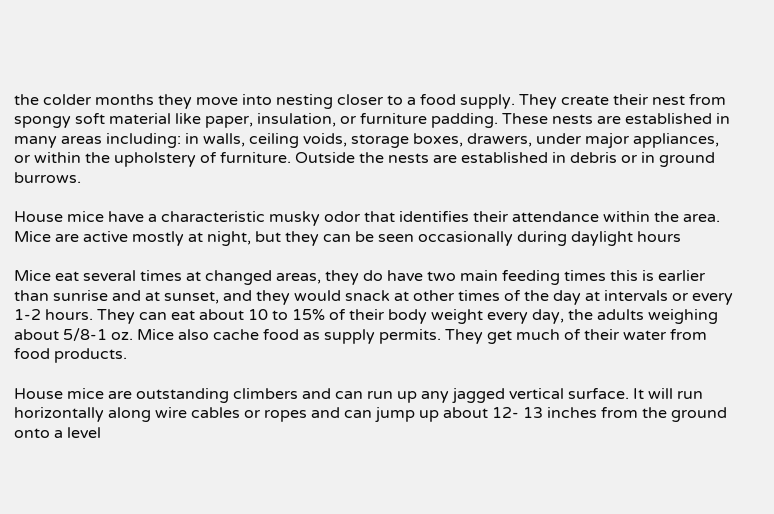the colder months they move into nesting closer to a food supply. They create their nest from spongy soft material like paper, insulation, or furniture padding. These nests are established in many areas including: in walls, ceiling voids, storage boxes, drawers, under major appliances, or within the upholstery of furniture. Outside the nests are established in debris or in ground burrows.

House mice have a characteristic musky odor that identifies their attendance within the area. Mice are active mostly at night, but they can be seen occasionally during daylight hours

Mice eat several times at changed areas, they do have two main feeding times this is earlier than sunrise and at sunset, and they would snack at other times of the day at intervals or every 1-2 hours. They can eat about 10 to 15% of their body weight every day, the adults weighing about 5/8-1 oz. Mice also cache food as supply permits. They get much of their water from food products.

House mice are outstanding climbers and can run up any jagged vertical surface. It will run horizontally along wire cables or ropes and can jump up about 12- 13 inches from the ground onto a level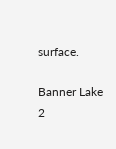surface.

Banner Lake 2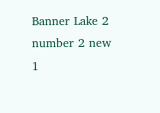Banner Lake 2 number 2 new 1